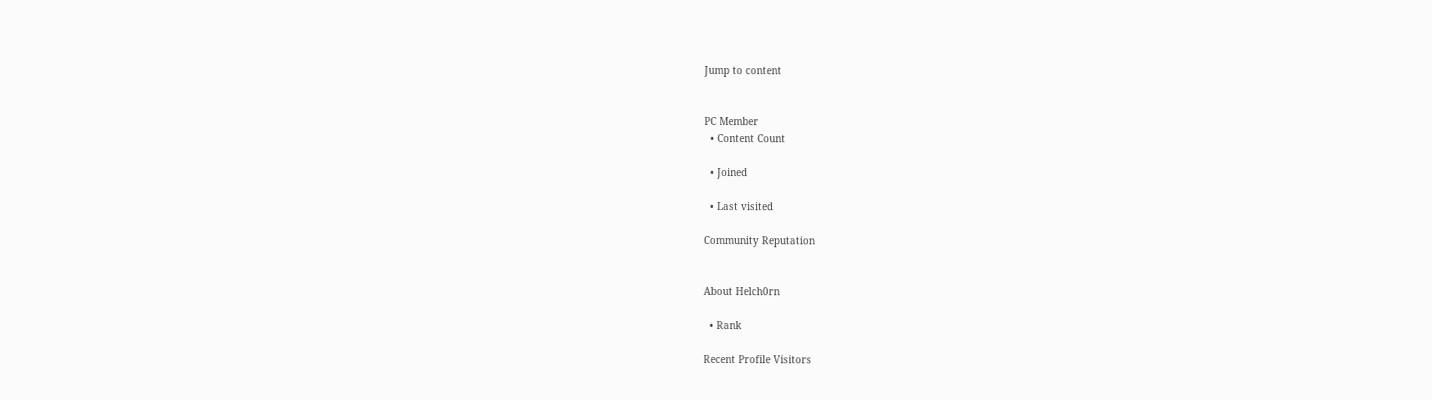Jump to content


PC Member
  • Content Count

  • Joined

  • Last visited

Community Reputation


About Helch0rn

  • Rank

Recent Profile Visitors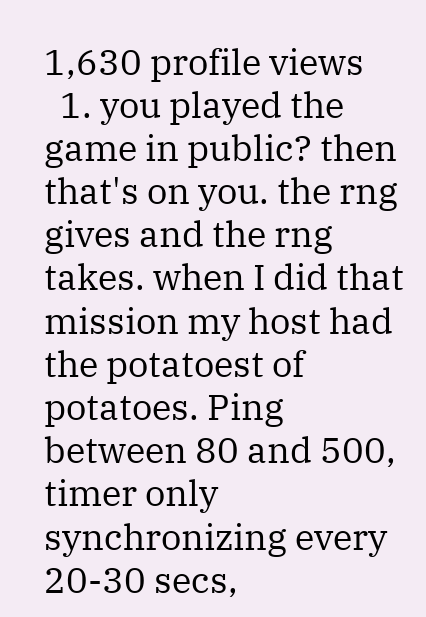1,630 profile views
  1. you played the game in public? then that's on you. the rng gives and the rng takes. when I did that mission my host had the potatoest of potatoes. Ping between 80 and 500, timer only synchronizing every 20-30 secs,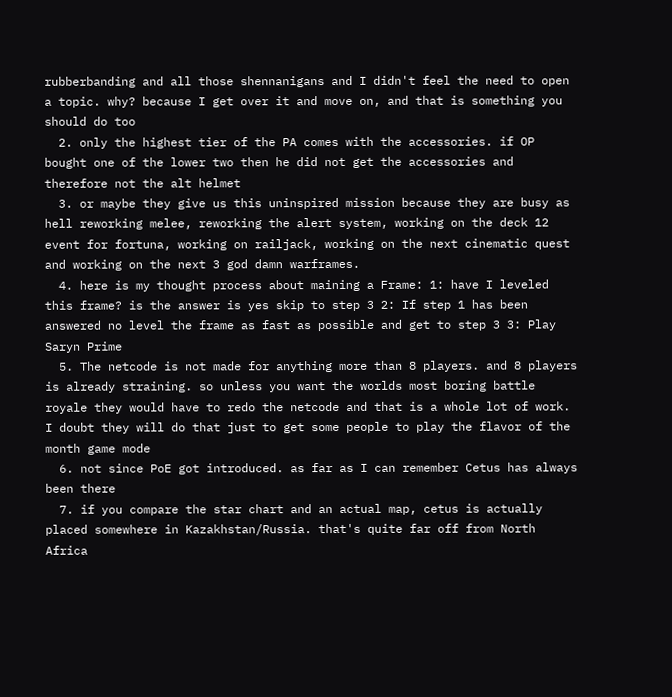rubberbanding and all those shennanigans and I didn't feel the need to open a topic. why? because I get over it and move on, and that is something you should do too
  2. only the highest tier of the PA comes with the accessories. if OP bought one of the lower two then he did not get the accessories and therefore not the alt helmet
  3. or maybe they give us this uninspired mission because they are busy as hell reworking melee, reworking the alert system, working on the deck 12 event for fortuna, working on railjack, working on the next cinematic quest and working on the next 3 god damn warframes.
  4. here is my thought process about maining a Frame: 1: have I leveled this frame? is the answer is yes skip to step 3 2: If step 1 has been answered no level the frame as fast as possible and get to step 3 3: Play Saryn Prime
  5. The netcode is not made for anything more than 8 players. and 8 players is already straining. so unless you want the worlds most boring battle royale they would have to redo the netcode and that is a whole lot of work. I doubt they will do that just to get some people to play the flavor of the month game mode
  6. not since PoE got introduced. as far as I can remember Cetus has always been there
  7. if you compare the star chart and an actual map, cetus is actually placed somewhere in Kazakhstan/Russia. that's quite far off from North Africa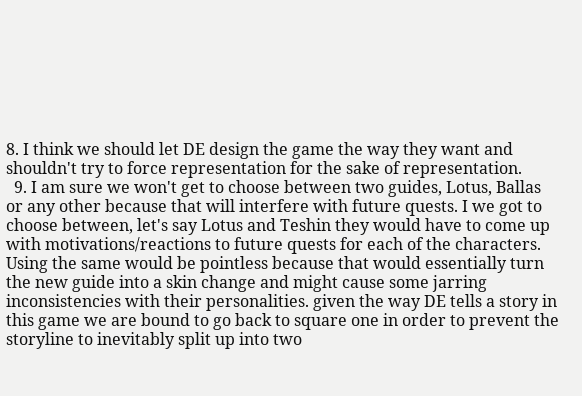8. I think we should let DE design the game the way they want and shouldn't try to force representation for the sake of representation.
  9. I am sure we won't get to choose between two guides, Lotus, Ballas or any other because that will interfere with future quests. I we got to choose between, let's say Lotus and Teshin they would have to come up with motivations/reactions to future quests for each of the characters. Using the same would be pointless because that would essentially turn the new guide into a skin change and might cause some jarring inconsistencies with their personalities. given the way DE tells a story in this game we are bound to go back to square one in order to prevent the storyline to inevitably split up into two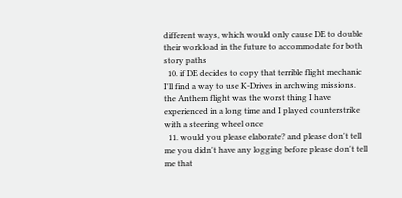different ways, which would only cause DE to double their workload in the future to accommodate for both story paths
  10. if DE decides to copy that terrible flight mechanic I'll find a way to use K-Drives in archwing missions. the Anthem flight was the worst thing I have experienced in a long time and I played counterstrike with a steering wheel once
  11. would you please elaborate? and please don't tell me you didn't have any logging before please don't tell me that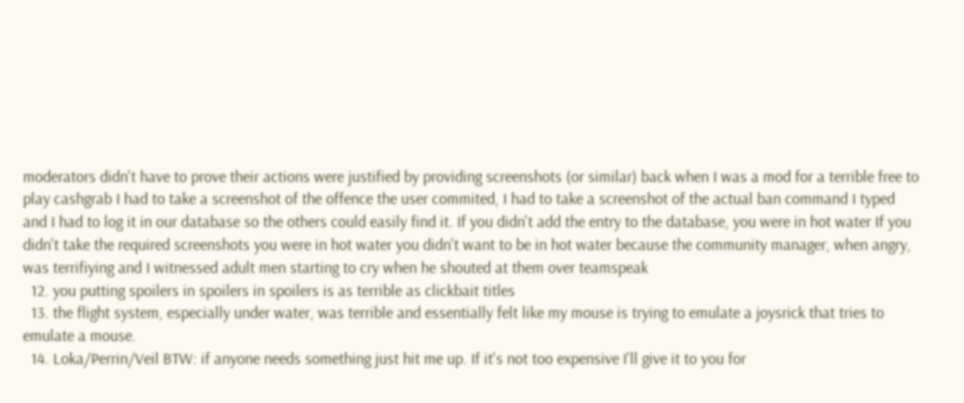moderators didn't have to prove their actions were justified by providing screenshots (or similar) back when I was a mod for a terrible free to play cashgrab I had to take a screenshot of the offence the user commited, I had to take a screenshot of the actual ban command I typed and I had to log it in our database so the others could easily find it. If you didn't add the entry to the database, you were in hot water If you didn't take the required screenshots you were in hot water you didn't want to be in hot water because the community manager, when angry, was terrifiying and I witnessed adult men starting to cry when he shouted at them over teamspeak
  12. you putting spoilers in spoilers in spoilers is as terrible as clickbait titles
  13. the flight system, especially under water, was terrible and essentially felt like my mouse is trying to emulate a joysrick that tries to emulate a mouse.
  14. Loka/Perrin/Veil BTW: if anyone needs something just hit me up. If it's not too expensive I'll give it to you for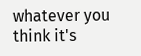whatever you think it's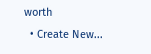worth
  • Create New...